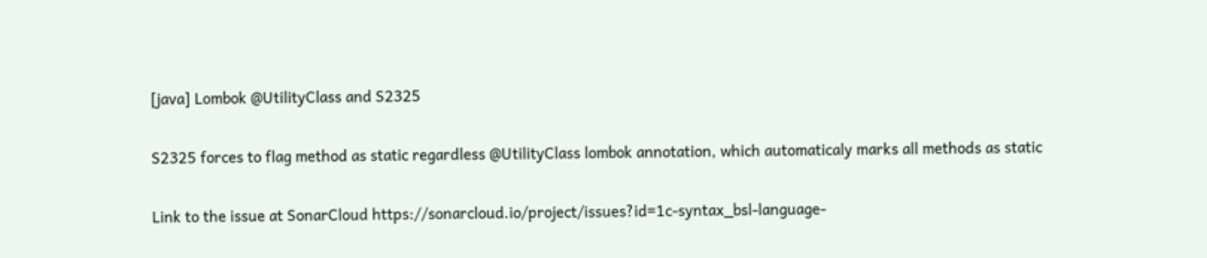[java] Lombok @UtilityClass and S2325

S2325 forces to flag method as static regardless @UtilityClass lombok annotation, which automaticaly marks all methods as static

Link to the issue at SonarCloud https://sonarcloud.io/project/issues?id=1c-syntax_bsl-language-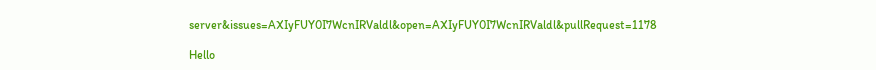server&issues=AXIyFUY0I7WcnIRValdl&open=AXIyFUY0I7WcnIRValdl&pullRequest=1178

Hello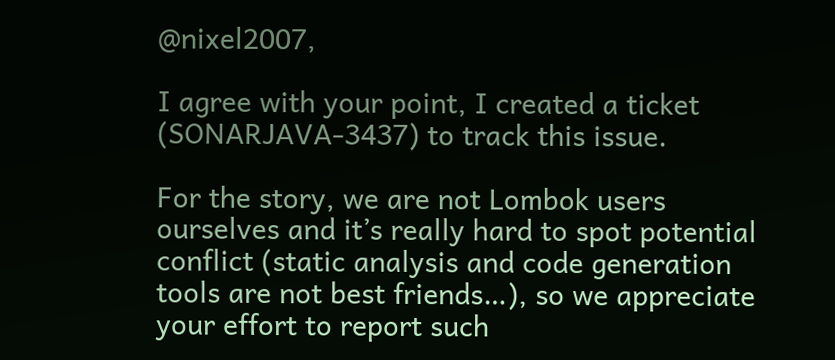@nixel2007,

I agree with your point, I created a ticket (SONARJAVA-3437) to track this issue.

For the story, we are not Lombok users ourselves and it’s really hard to spot potential conflict (static analysis and code generation tools are not best friends…), so we appreciate your effort to report such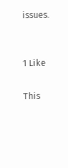issues.


1 Like

This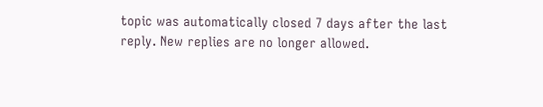topic was automatically closed 7 days after the last reply. New replies are no longer allowed.